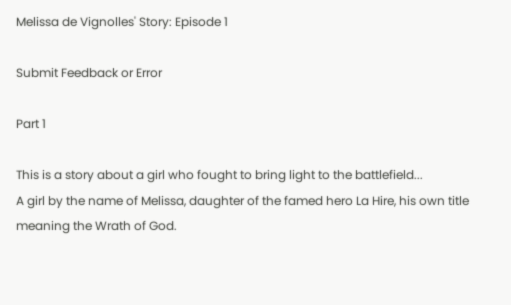Melissa de Vignolles' Story: Episode 1

Submit Feedback or Error

Part 1

This is a story about a girl who fought to bring light to the battlefield...
A girl by the name of Melissa, daughter of the famed hero La Hire, his own title meaning the Wrath of God.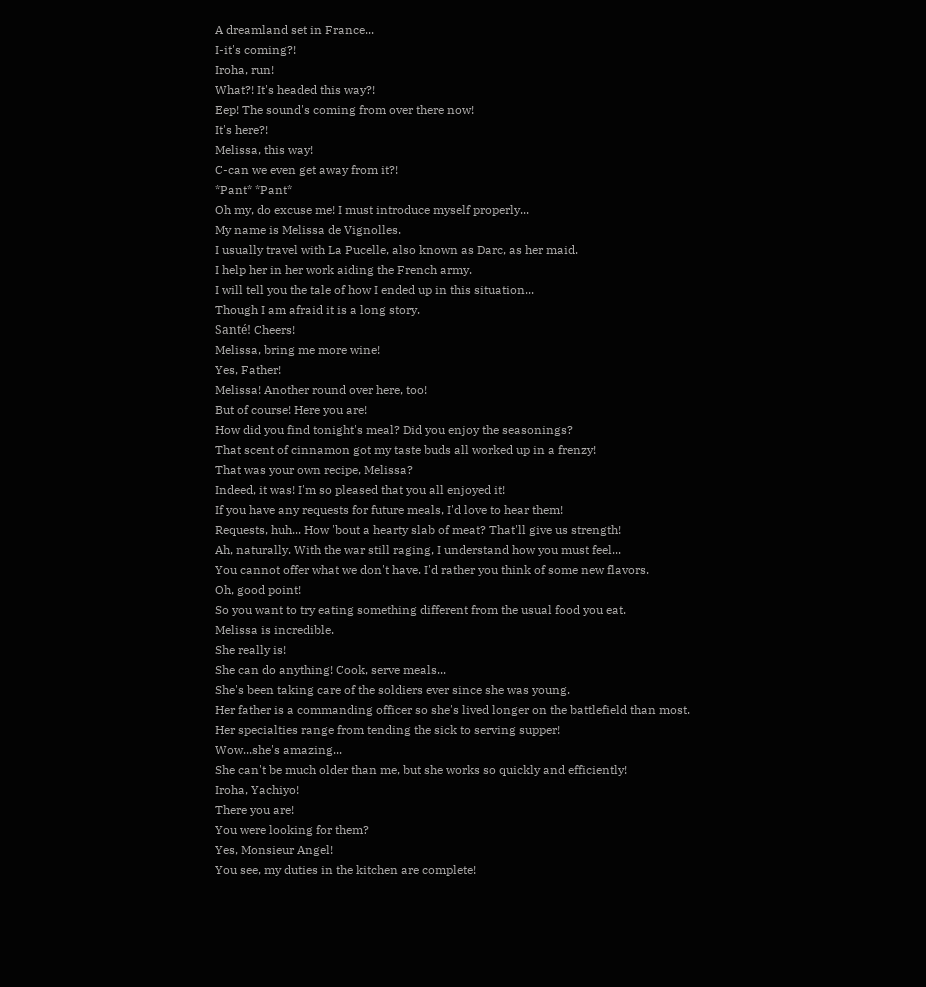A dreamland set in France...
I-it's coming?!
Iroha, run!
What?! It's headed this way?!
Eep! The sound's coming from over there now!
It's here?!
Melissa, this way!
C-can we even get away from it?!
*Pant* *Pant*
Oh my, do excuse me! I must introduce myself properly...
My name is Melissa de Vignolles.
I usually travel with La Pucelle, also known as Darc, as her maid.
I help her in her work aiding the French army.
I will tell you the tale of how I ended up in this situation...
Though I am afraid it is a long story.
Santé! Cheers!
Melissa, bring me more wine!
Yes, Father!
Melissa! Another round over here, too!
But of course! Here you are!
How did you find tonight's meal? Did you enjoy the seasonings?
That scent of cinnamon got my taste buds all worked up in a frenzy!
That was your own recipe, Melissa?
Indeed, it was! I'm so pleased that you all enjoyed it!
If you have any requests for future meals, I'd love to hear them!
Requests, huh... How 'bout a hearty slab of meat? That'll give us strength!
Ah, naturally. With the war still raging, I understand how you must feel...
You cannot offer what we don't have. I'd rather you think of some new flavors.
Oh, good point!
So you want to try eating something different from the usual food you eat.
Melissa is incredible.
She really is!
She can do anything! Cook, serve meals...
She's been taking care of the soldiers ever since she was young.
Her father is a commanding officer so she's lived longer on the battlefield than most.
Her specialties range from tending the sick to serving supper!
Wow...she's amazing...
She can't be much older than me, but she works so quickly and efficiently!
Iroha, Yachiyo!
There you are!
You were looking for them?
Yes, Monsieur Angel!
You see, my duties in the kitchen are complete!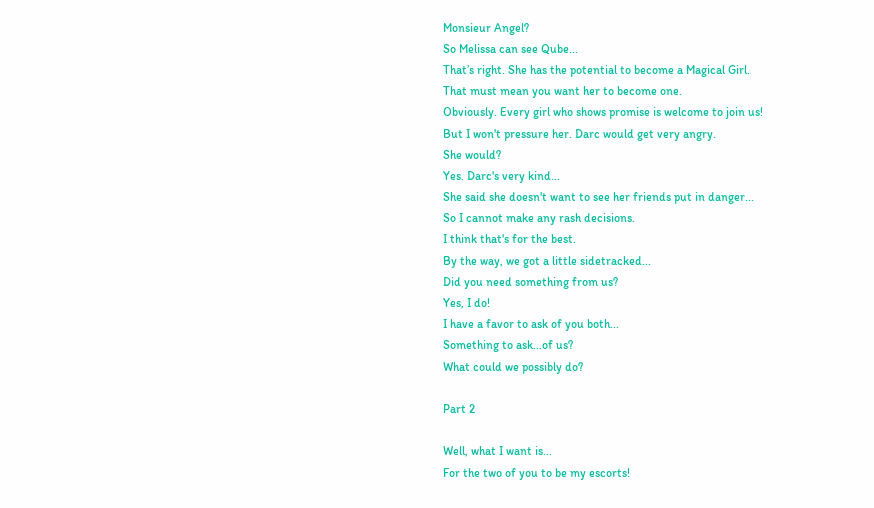Monsieur Angel?
So Melissa can see Qube...
That’s right. She has the potential to become a Magical Girl.
That must mean you want her to become one.
Obviously. Every girl who shows promise is welcome to join us!
But I won't pressure her. Darc would get very angry.
She would?
Yes. Darc's very kind...
She said she doesn't want to see her friends put in danger...
So I cannot make any rash decisions.
I think that's for the best.
By the way, we got a little sidetracked...
Did you need something from us?
Yes, I do!
I have a favor to ask of you both...
Something to ask...of us?
What could we possibly do?

Part 2

Well, what I want is...
For the two of you to be my escorts!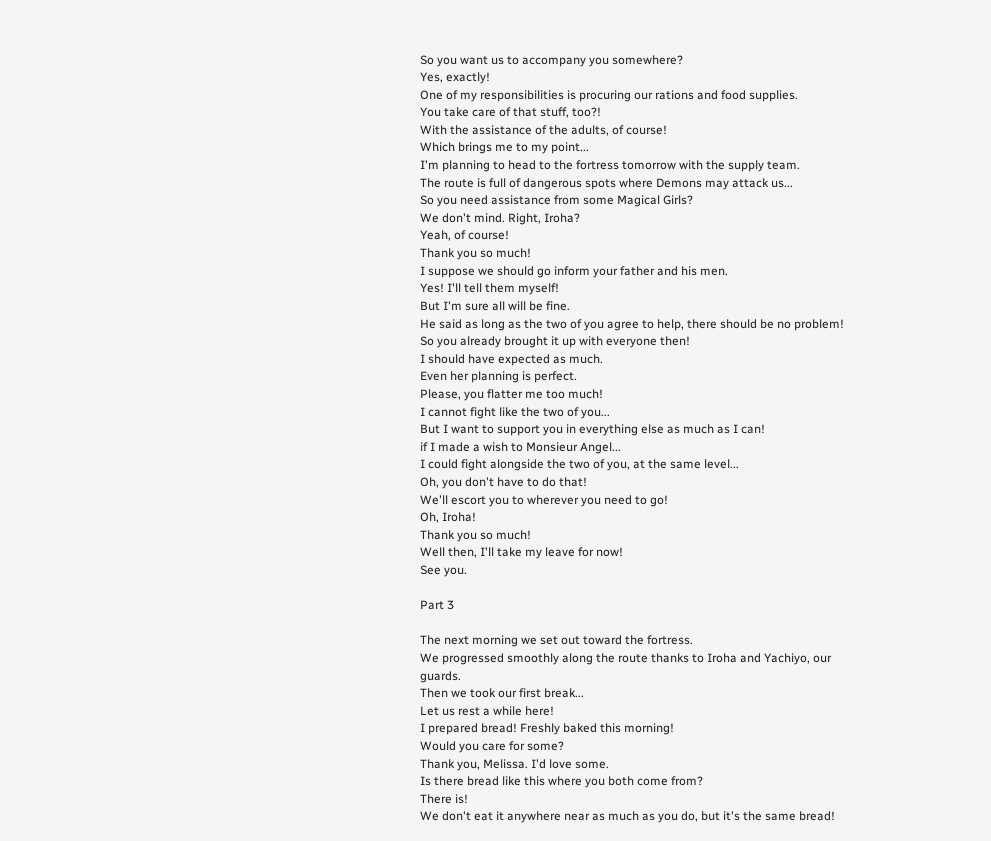So you want us to accompany you somewhere?
Yes, exactly!
One of my responsibilities is procuring our rations and food supplies.
You take care of that stuff, too?!
With the assistance of the adults, of course!
Which brings me to my point...
I'm planning to head to the fortress tomorrow with the supply team.
The route is full of dangerous spots where Demons may attack us...
So you need assistance from some Magical Girls?
We don't mind. Right, Iroha?
Yeah, of course!
Thank you so much!
I suppose we should go inform your father and his men.
Yes! I'll tell them myself!
But I'm sure all will be fine.
He said as long as the two of you agree to help, there should be no problem!
So you already brought it up with everyone then!
I should have expected as much.
Even her planning is perfect.
Please, you flatter me too much!
I cannot fight like the two of you...
But I want to support you in everything else as much as I can!
if I made a wish to Monsieur Angel...
I could fight alongside the two of you, at the same level...
Oh, you don't have to do that!
We'll escort you to wherever you need to go!
Oh, Iroha!
Thank you so much!
Well then, I'll take my leave for now!
See you.

Part 3

The next morning we set out toward the fortress.
We progressed smoothly along the route thanks to Iroha and Yachiyo, our guards.
Then we took our first break...
Let us rest a while here!
I prepared bread! Freshly baked this morning!
Would you care for some?
Thank you, Melissa. I'd love some.
Is there bread like this where you both come from?
There is!
We don't eat it anywhere near as much as you do, but it's the same bread!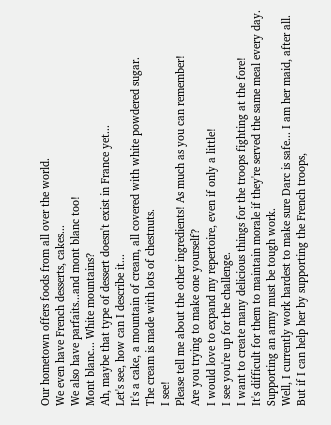Our hometown offers foods from all over the world.
We even have French desserts, cakes...
We also have parfaits...and mont blanc too!
Mont blanc... White mountains?
Ah, maybe that type of dessert doesn't exist in France yet...
Let's see, how can I describe it...
It's a cake, a mountain of cream, all covered with white powdered sugar.
The cream is made with lots of chestnuts.
I see!
Please tell me about the other ingredients! As much as you can remember!
Are you trying to make one yourself?
I would love to expand my repertoire, even if only a little!
I see you're up for the challenge.
I want to create many delicious things for the troops fighting at the fore!
It's difficult for them to maintain morale if they're served the same meal every day.
Supporting an army must be tough work.
Well, I currently work hardest to make sure Darc is safe... I am her maid, after all.
But if I can help her by supporting the French troops,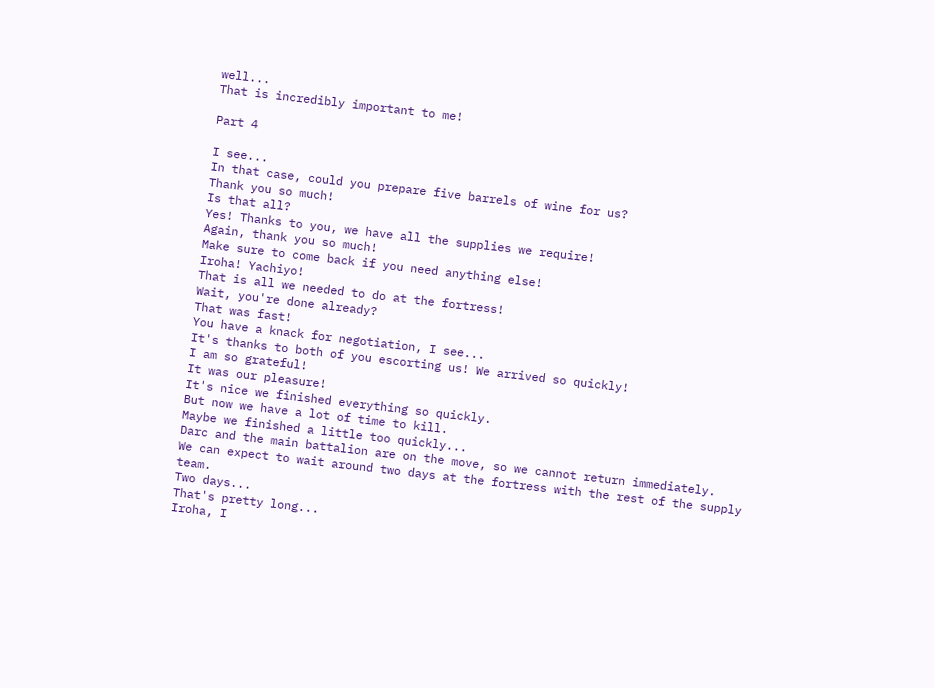well...
That is incredibly important to me!

Part 4

I see...
In that case, could you prepare five barrels of wine for us?
Thank you so much!
Is that all?
Yes! Thanks to you, we have all the supplies we require!
Again, thank you so much!
Make sure to come back if you need anything else!
Iroha! Yachiyo!
That is all we needed to do at the fortress!
Wait, you're done already?
That was fast!
You have a knack for negotiation, I see...
It's thanks to both of you escorting us! We arrived so quickly!
I am so grateful!
It was our pleasure!
It's nice we finished everything so quickly.
But now we have a lot of time to kill.
Maybe we finished a little too quickly...
Darc and the main battalion are on the move, so we cannot return immediately.
We can expect to wait around two days at the fortress with the rest of the supply team.
Two days...
That's pretty long...
Iroha, I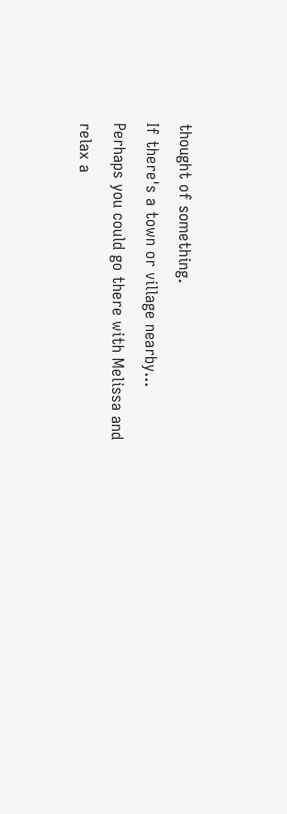thought of something.
If there's a town or village nearby...
Perhaps you could go there with Melissa and relax a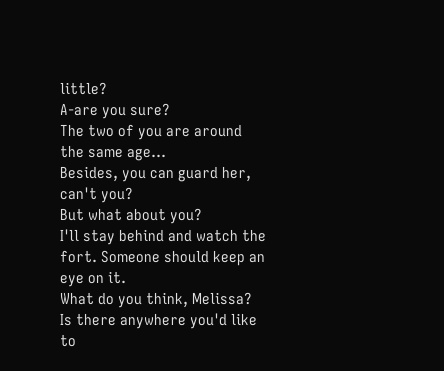little?
A-are you sure?
The two of you are around the same age...
Besides, you can guard her, can't you?
But what about you?
I'll stay behind and watch the fort. Someone should keep an eye on it.
What do you think, Melissa?
Is there anywhere you'd like to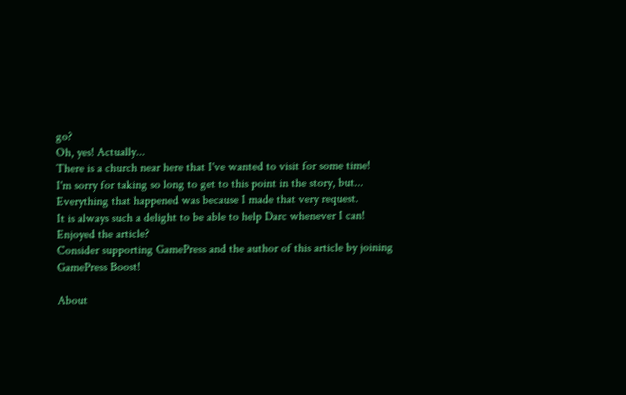go?
Oh, yes! Actually...
There is a church near here that I've wanted to visit for some time!
I'm sorry for taking so long to get to this point in the story, but...
Everything that happened was because I made that very request.
It is always such a delight to be able to help Darc whenever I can!
Enjoyed the article?
Consider supporting GamePress and the author of this article by joining GamePress Boost!

About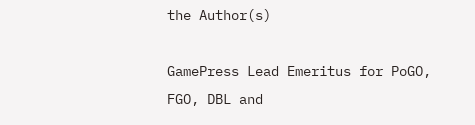the Author(s)

GamePress Lead Emeritus for PoGO, FGO, DBL and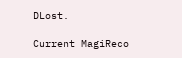DLost.

Current MagiReco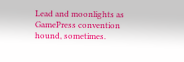Lead and moonlights as GamePress convention hound, sometimes.